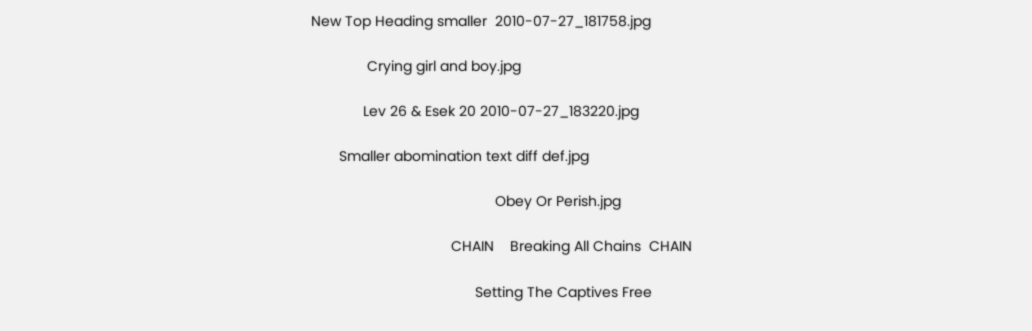New Top Heading smaller  2010-07-27_181758.jpg

              Crying girl and boy.jpg

             Lev 26 & Esek 20 2010-07-27_183220.jpg

       Smaller abomination text diff def.jpg

                                              Obey Or Perish.jpg

                                   CHAIN    Breaking All Chains  CHAIN

                                         Setting The Captives Free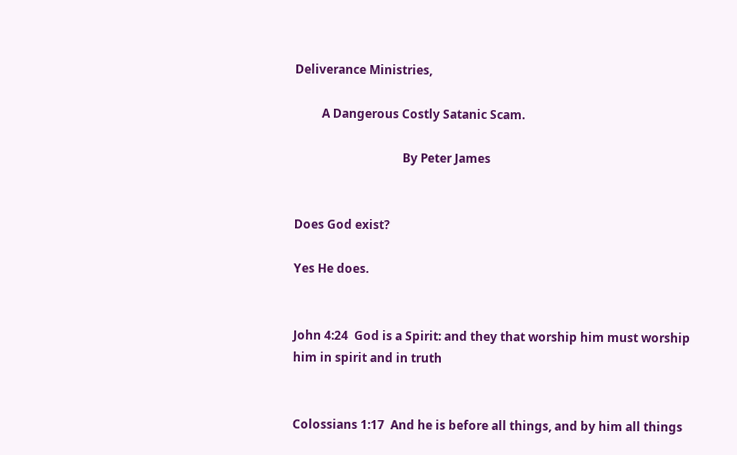Deliverance Ministries,

         A Dangerous Costly Satanic Scam.

                                    By Peter James


Does God exist?

Yes He does.


John 4:24  God is a Spirit: and they that worship him must worship him in spirit and in truth


Colossians 1:17  And he is before all things, and by him all things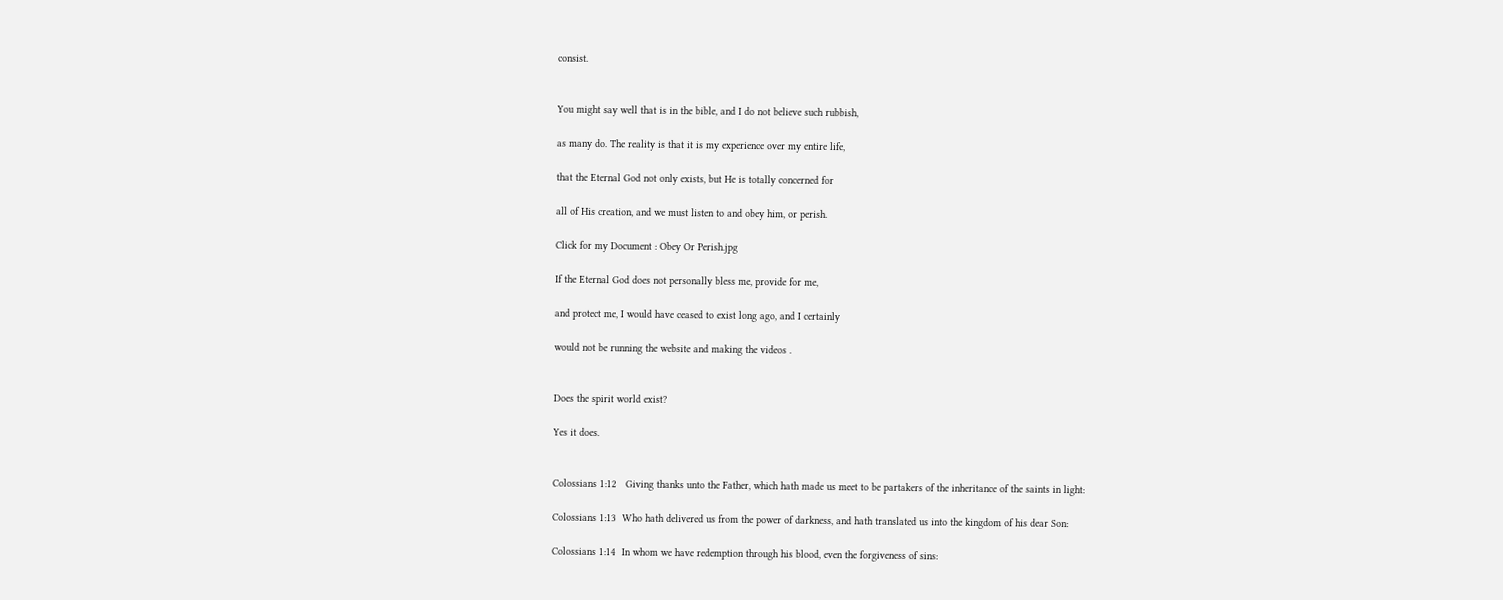consist.


You might say well that is in the bible, and I do not believe such rubbish,

as many do. The reality is that it is my experience over my entire life,

that the Eternal God not only exists, but He is totally concerned for

all of His creation, and we must listen to and obey him, or perish.

Click for my Document : Obey Or Perish.jpg

If the Eternal God does not personally bless me, provide for me,

and protect me, I would have ceased to exist long ago, and I certainly

would not be running the website and making the videos .


Does the spirit world exist?

Yes it does.


Colossians 1:12   Giving thanks unto the Father, which hath made us meet to be partakers of the inheritance of the saints in light:

Colossians 1:13  Who hath delivered us from the power of darkness, and hath translated us into the kingdom of his dear Son:

Colossians 1:14  In whom we have redemption through his blood, even the forgiveness of sins: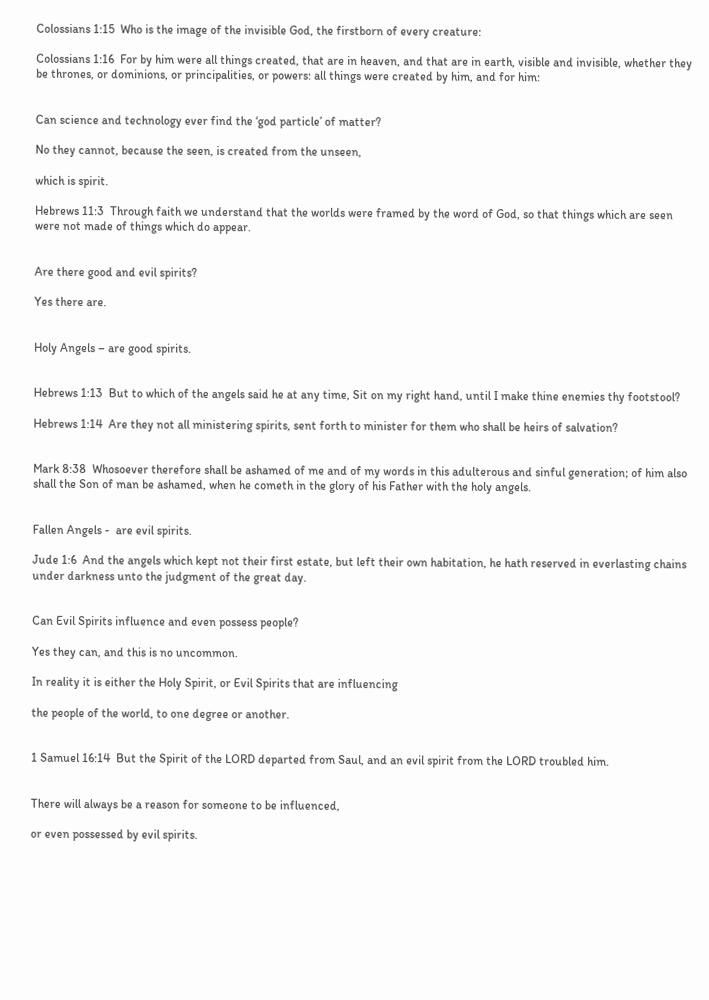Colossians 1:15  Who is the image of the invisible God, the firstborn of every creature:

Colossians 1:16  For by him were all things created, that are in heaven, and that are in earth, visible and invisible, whether they be thrones, or dominions, or principalities, or powers: all things were created by him, and for him:


Can science and technology ever find the ‘god particle’ of matter?

No they cannot, because the seen, is created from the unseen,

which is spirit.

Hebrews 11:3  Through faith we understand that the worlds were framed by the word of God, so that things which are seen were not made of things which do appear.


Are there good and evil spirits?

Yes there are.


Holy Angels – are good spirits.


Hebrews 1:13  But to which of the angels said he at any time, Sit on my right hand, until I make thine enemies thy footstool?

Hebrews 1:14  Are they not all ministering spirits, sent forth to minister for them who shall be heirs of salvation?


Mark 8:38  Whosoever therefore shall be ashamed of me and of my words in this adulterous and sinful generation; of him also shall the Son of man be ashamed, when he cometh in the glory of his Father with the holy angels.


Fallen Angels -  are evil spirits.

Jude 1:6  And the angels which kept not their first estate, but left their own habitation, he hath reserved in everlasting chains under darkness unto the judgment of the great day.


Can Evil Spirits influence and even possess people?

Yes they can, and this is no uncommon.

In reality it is either the Holy Spirit, or Evil Spirits that are influencing

the people of the world, to one degree or another.


1 Samuel 16:14  But the Spirit of the LORD departed from Saul, and an evil spirit from the LORD troubled him.


There will always be a reason for someone to be influenced,

or even possessed by evil spirits.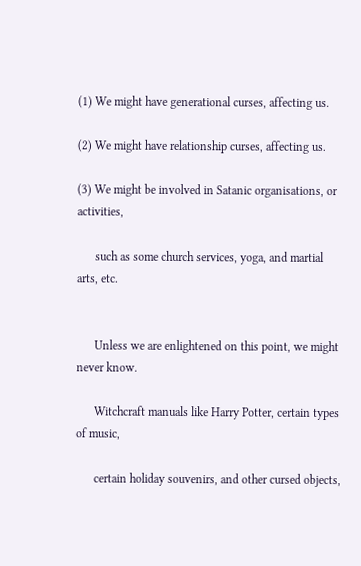(1) We might have generational curses, affecting us.

(2) We might have relationship curses, affecting us.

(3) We might be involved in Satanic organisations, or activities,

      such as some church services, yoga, and martial arts, etc.


      Unless we are enlightened on this point, we might never know.

      Witchcraft manuals like Harry Potter, certain types of music,

      certain holiday souvenirs, and other cursed objects,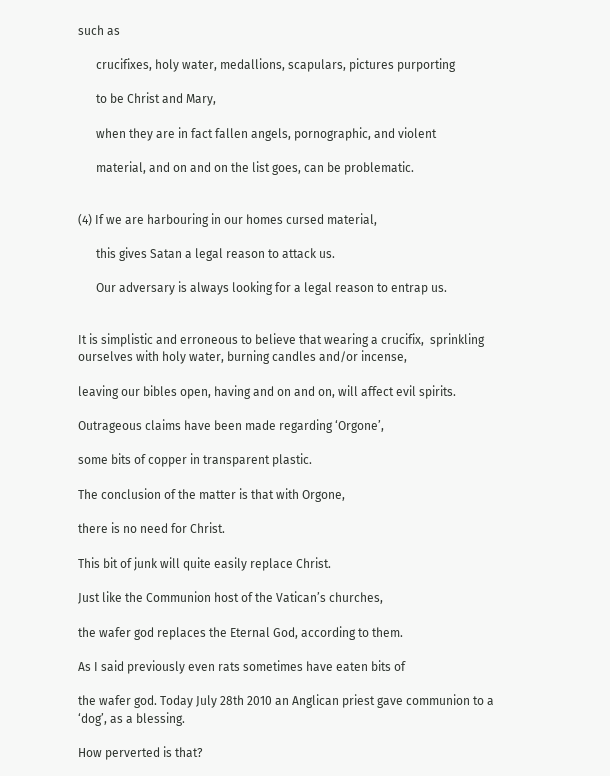such as

      crucifixes, holy water, medallions, scapulars, pictures purporting

      to be Christ and Mary,

      when they are in fact fallen angels, pornographic, and violent

      material, and on and on the list goes, can be problematic.


(4) If we are harbouring in our homes cursed material,

      this gives Satan a legal reason to attack us.

      Our adversary is always looking for a legal reason to entrap us.


It is simplistic and erroneous to believe that wearing a crucifix,  sprinkling ourselves with holy water, burning candles and/or incense,

leaving our bibles open, having and on and on, will affect evil spirits.

Outrageous claims have been made regarding ‘Orgone’,

some bits of copper in transparent plastic.

The conclusion of the matter is that with Orgone,

there is no need for Christ.

This bit of junk will quite easily replace Christ.

Just like the Communion host of the Vatican’s churches,

the wafer god replaces the Eternal God, according to them.

As I said previously even rats sometimes have eaten bits of

the wafer god. Today July 28th 2010 an Anglican priest gave communion to a ‘dog’, as a blessing.

How perverted is that?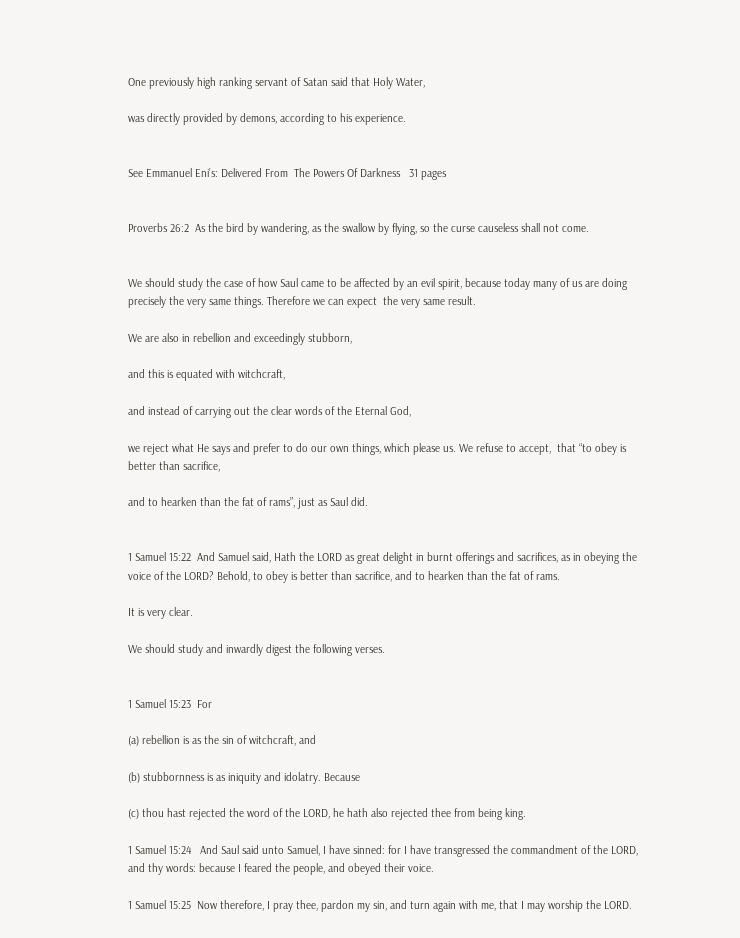One previously high ranking servant of Satan said that Holy Water,

was directly provided by demons, according to his experience.


See Emmanuel Eni’s: Delivered From  The Powers Of Darkness   31 pages


Proverbs 26:2  As the bird by wandering, as the swallow by flying, so the curse causeless shall not come.


We should study the case of how Saul came to be affected by an evil spirit, because today many of us are doing precisely the very same things. Therefore we can expect  the very same result.

We are also in rebellion and exceedingly stubborn,

and this is equated with witchcraft,

and instead of carrying out the clear words of the Eternal God,

we reject what He says and prefer to do our own things, which please us. We refuse to accept,  that “to obey is better than sacrifice,

and to hearken than the fat of rams”, just as Saul did.


1 Samuel 15:22  And Samuel said, Hath the LORD as great delight in burnt offerings and sacrifices, as in obeying the voice of the LORD? Behold, to obey is better than sacrifice, and to hearken than the fat of rams.

It is very clear.

We should study and inwardly digest the following verses.


1 Samuel 15:23  For

(a) rebellion is as the sin of witchcraft, and

(b) stubbornness is as iniquity and idolatry. Because

(c) thou hast rejected the word of the LORD, he hath also rejected thee from being king.

1 Samuel 15:24   And Saul said unto Samuel, I have sinned: for I have transgressed the commandment of the LORD, and thy words: because I feared the people, and obeyed their voice.

1 Samuel 15:25  Now therefore, I pray thee, pardon my sin, and turn again with me, that I may worship the LORD.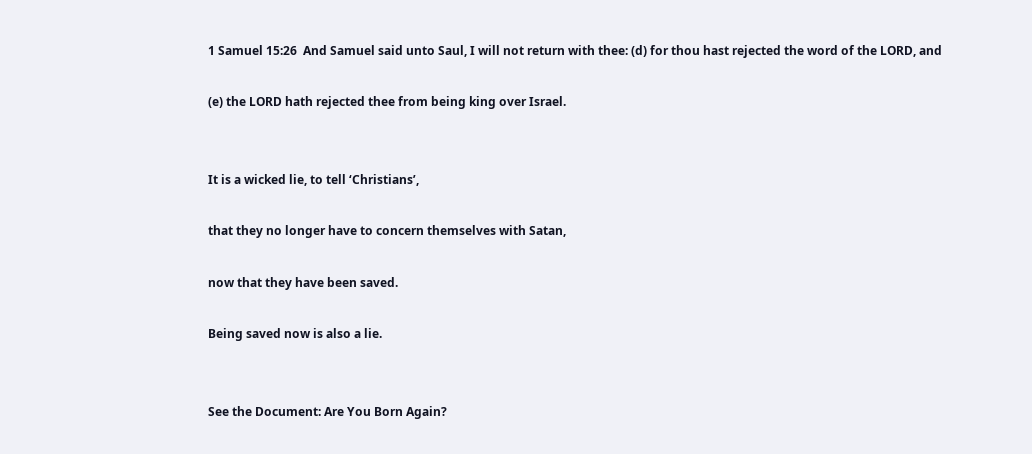1 Samuel 15:26  And Samuel said unto Saul, I will not return with thee: (d) for thou hast rejected the word of the LORD, and

(e) the LORD hath rejected thee from being king over Israel.


It is a wicked lie, to tell ‘Christians’,

that they no longer have to concern themselves with Satan,

now that they have been saved.

Being saved now is also a lie.


See the Document: Are You Born Again?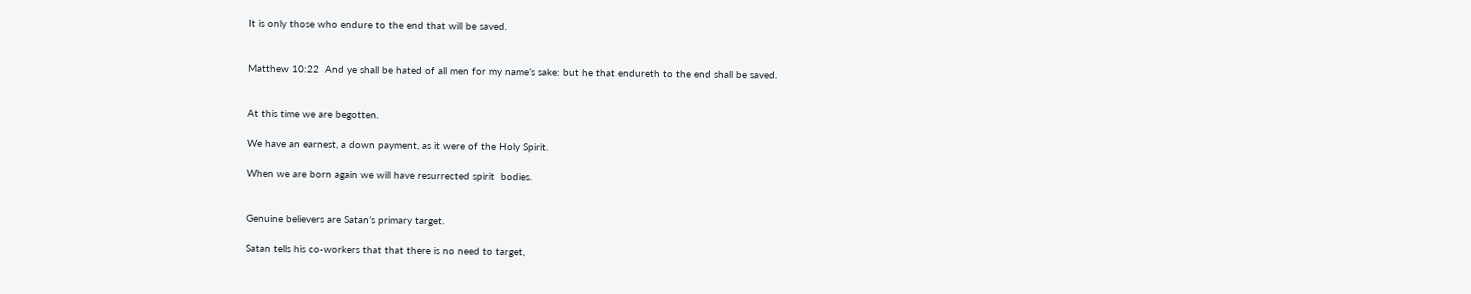It is only those who endure to the end that will be saved.


Matthew 10:22  And ye shall be hated of all men for my name’s sake: but he that endureth to the end shall be saved.


At this time we are begotten.

We have an earnest, a down payment, as it were of the Holy Spirit.

When we are born again we will have resurrected spirit  bodies.


Genuine believers are Satan’s primary target.

Satan tells his co-workers that that there is no need to target,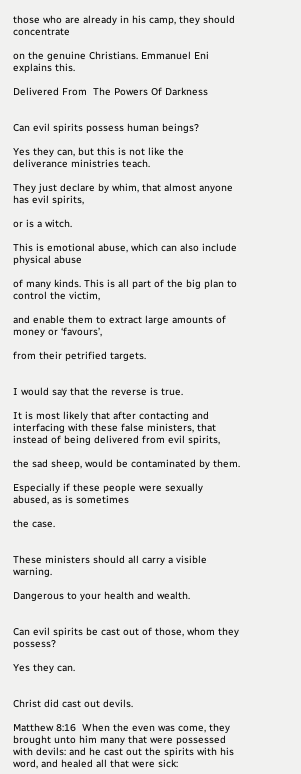those who are already in his camp, they should concentrate

on the genuine Christians. Emmanuel Eni explains this.

Delivered From  The Powers Of Darkness


Can evil spirits possess human beings?

Yes they can, but this is not like the deliverance ministries teach.

They just declare by whim, that almost anyone has evil spirits,

or is a witch.

This is emotional abuse, which can also include physical abuse

of many kinds. This is all part of the big plan to control the victim,

and enable them to extract large amounts of money or ‘favours’,

from their petrified targets.


I would say that the reverse is true.

It is most likely that after contacting and interfacing with these false ministers, that instead of being delivered from evil spirits,

the sad sheep, would be contaminated by them.

Especially if these people were sexually abused, as is sometimes

the case.


These ministers should all carry a visible warning.

Dangerous to your health and wealth.


Can evil spirits be cast out of those, whom they possess?

Yes they can.


Christ did cast out devils.

Matthew 8:16  When the even was come, they brought unto him many that were possessed with devils: and he cast out the spirits with his word, and healed all that were sick: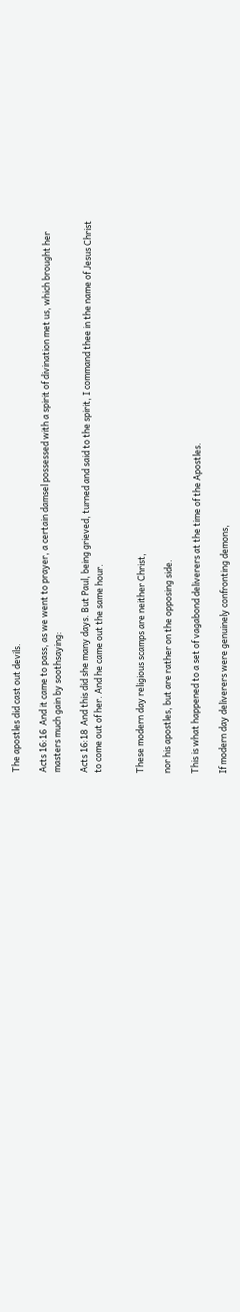The apostles did cast out devils.

Acts 16:16  And it came to pass, as we went to prayer, a certain damsel possessed with a spirit of divination met us, which brought her masters much gain by soothsaying:

Acts 16:18  And this did she many days. But Paul, being grieved, turned and said to the spirit, I command thee in the name of Jesus Christ to come out of her. And he came out the same hour.


These modern day religious scamps are neither Christ,

nor his apostles, but are rather on the opposing side.

This is what happened to a set of vagabond deliverers at the time of the Apostles.

If modern day deliverers were genuinely confronting demons,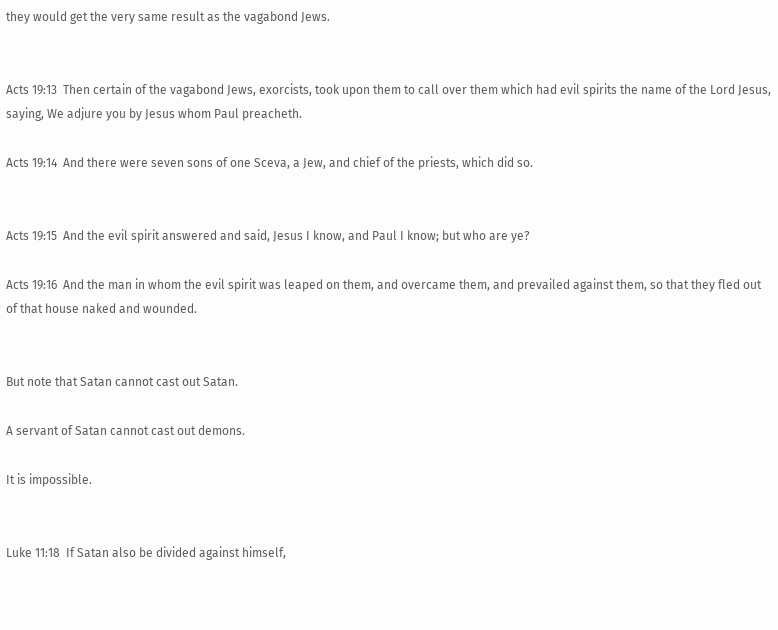they would get the very same result as the vagabond Jews.


Acts 19:13  Then certain of the vagabond Jews, exorcists, took upon them to call over them which had evil spirits the name of the Lord Jesus, saying, We adjure you by Jesus whom Paul preacheth.

Acts 19:14  And there were seven sons of one Sceva, a Jew, and chief of the priests, which did so.


Acts 19:15  And the evil spirit answered and said, Jesus I know, and Paul I know; but who are ye?

Acts 19:16  And the man in whom the evil spirit was leaped on them, and overcame them, and prevailed against them, so that they fled out of that house naked and wounded.


But note that Satan cannot cast out Satan.

A servant of Satan cannot cast out demons.

It is impossible.


Luke 11:18  If Satan also be divided against himself,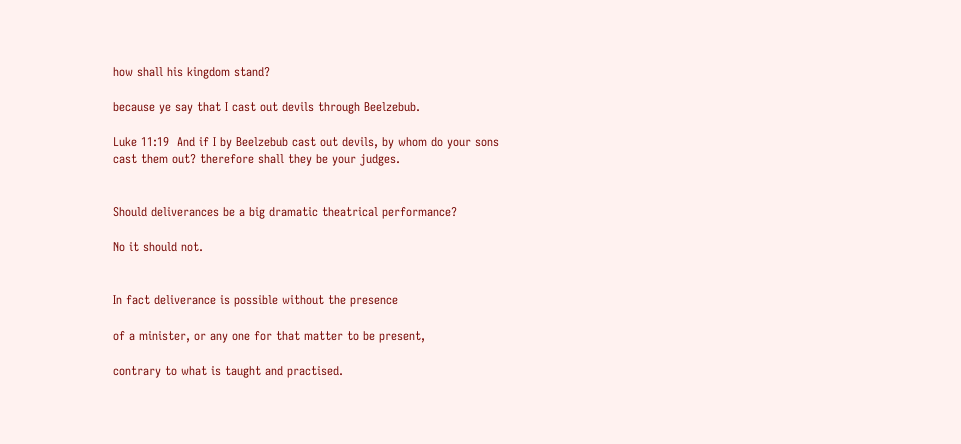how shall his kingdom stand?

because ye say that I cast out devils through Beelzebub.

Luke 11:19  And if I by Beelzebub cast out devils, by whom do your sons cast them out? therefore shall they be your judges.


Should deliverances be a big dramatic theatrical performance?

No it should not.


In fact deliverance is possible without the presence

of a minister, or any one for that matter to be present,

contrary to what is taught and practised.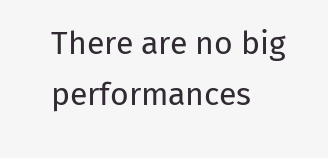There are no big performances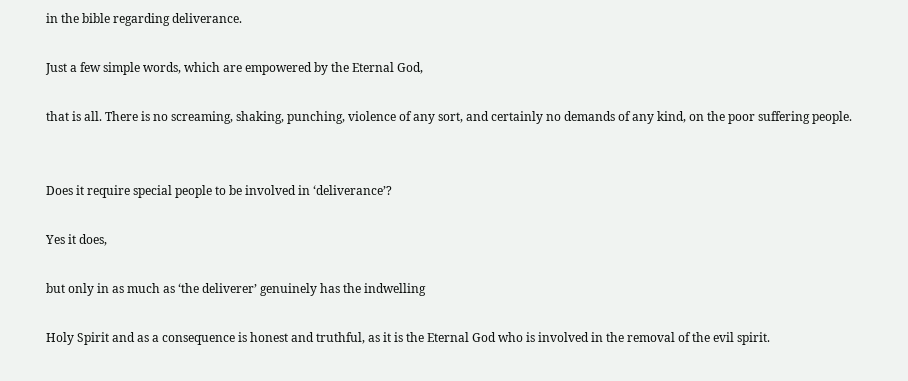in the bible regarding deliverance.

Just a few simple words, which are empowered by the Eternal God,

that is all. There is no screaming, shaking, punching, violence of any sort, and certainly no demands of any kind, on the poor suffering people.


Does it require special people to be involved in ‘deliverance’?

Yes it does,

but only in as much as ‘the deliverer’ genuinely has the indwelling

Holy Spirit and as a consequence is honest and truthful, as it is the Eternal God who is involved in the removal of the evil spirit.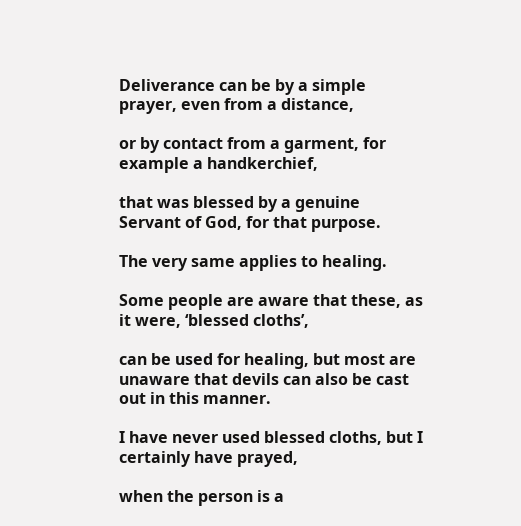Deliverance can be by a simple prayer, even from a distance,

or by contact from a garment, for example a handkerchief,

that was blessed by a genuine Servant of God, for that purpose.

The very same applies to healing.

Some people are aware that these, as it were, ‘blessed cloths’,

can be used for healing, but most are unaware that devils can also be cast out in this manner.

I have never used blessed cloths, but I certainly have prayed,

when the person is a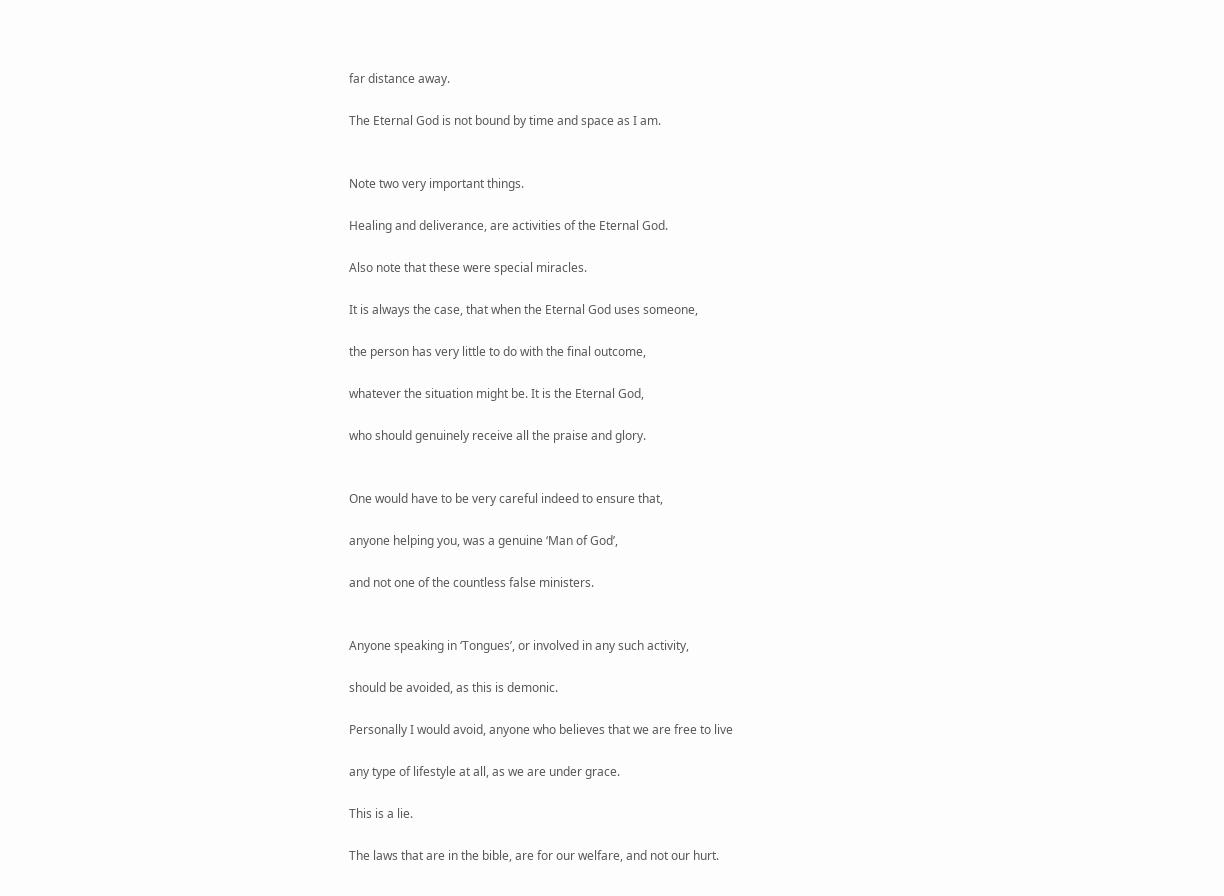far distance away.

The Eternal God is not bound by time and space as I am.


Note two very important things.

Healing and deliverance, are activities of the Eternal God.

Also note that these were special miracles.

It is always the case, that when the Eternal God uses someone,

the person has very little to do with the final outcome,

whatever the situation might be. It is the Eternal God,

who should genuinely receive all the praise and glory.


One would have to be very careful indeed to ensure that,

anyone helping you, was a genuine ‘Man of God’,

and not one of the countless false ministers.


Anyone speaking in ‘Tongues’, or involved in any such activity,

should be avoided, as this is demonic.

Personally I would avoid, anyone who believes that we are free to live

any type of lifestyle at all, as we are under grace.

This is a lie.

The laws that are in the bible, are for our welfare, and not our hurt.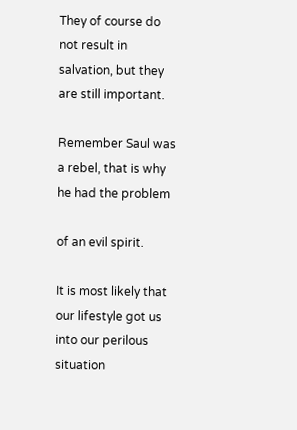They of course do not result in salvation, but they are still important.

Remember Saul was a rebel, that is why he had the problem

of an evil spirit.

It is most likely that our lifestyle got us into our perilous situation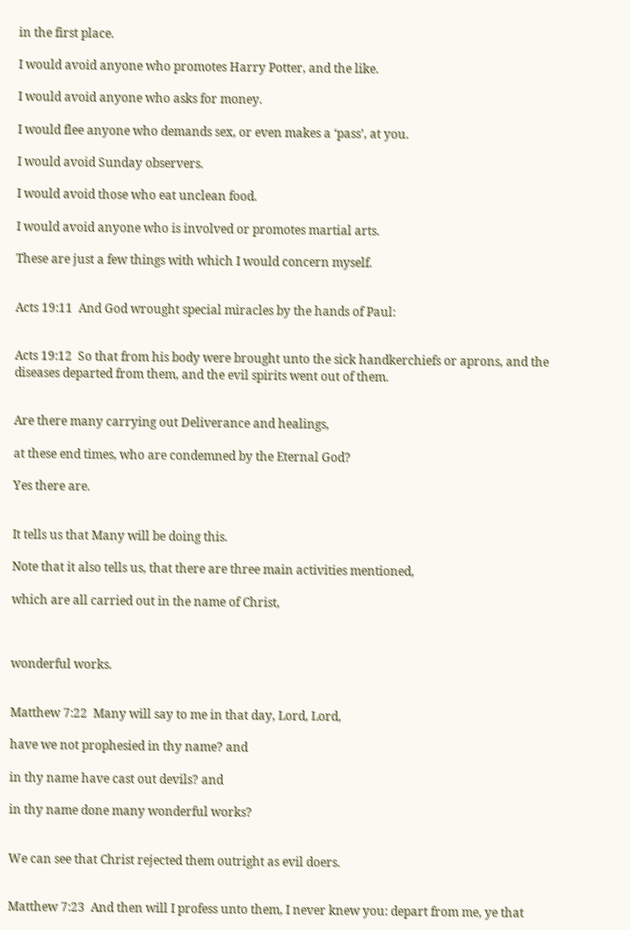in the first place.

I would avoid anyone who promotes Harry Potter, and the like.

I would avoid anyone who asks for money.

I would flee anyone who demands sex, or even makes a ‘pass’, at you.

I would avoid Sunday observers.

I would avoid those who eat unclean food.

I would avoid anyone who is involved or promotes martial arts.

These are just a few things with which I would concern myself.


Acts 19:11  And God wrought special miracles by the hands of Paul:


Acts 19:12  So that from his body were brought unto the sick handkerchiefs or aprons, and the diseases departed from them, and the evil spirits went out of them.


Are there many carrying out Deliverance and healings,

at these end times, who are condemned by the Eternal God?

Yes there are.


It tells us that Many will be doing this.

Note that it also tells us, that there are three main activities mentioned,

which are all carried out in the name of Christ,



wonderful works.


Matthew 7:22  Many will say to me in that day, Lord, Lord,

have we not prophesied in thy name? and

in thy name have cast out devils? and

in thy name done many wonderful works?


We can see that Christ rejected them outright as evil doers.


Matthew 7:23  And then will I profess unto them, I never knew you: depart from me, ye that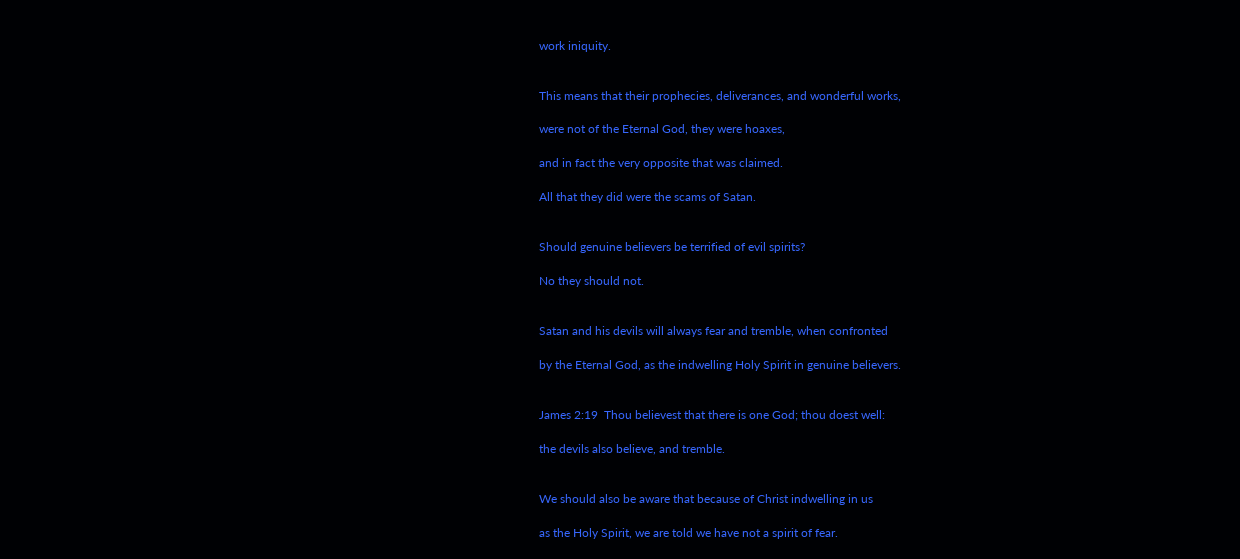work iniquity.


This means that their prophecies, deliverances, and wonderful works,

were not of the Eternal God, they were hoaxes,

and in fact the very opposite that was claimed.

All that they did were the scams of Satan.


Should genuine believers be terrified of evil spirits?

No they should not.


Satan and his devils will always fear and tremble, when confronted

by the Eternal God, as the indwelling Holy Spirit in genuine believers.


James 2:19  Thou believest that there is one God; thou doest well:

the devils also believe, and tremble.


We should also be aware that because of Christ indwelling in us

as the Holy Spirit, we are told we have not a spirit of fear.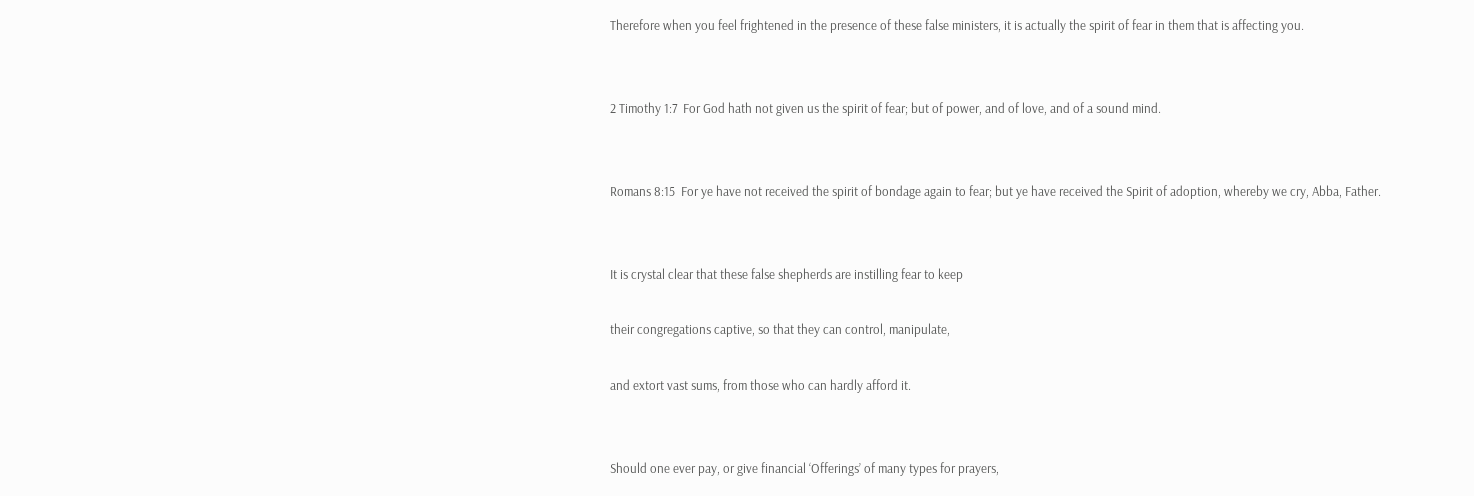Therefore when you feel frightened in the presence of these false ministers, it is actually the spirit of fear in them that is affecting you.


2 Timothy 1:7  For God hath not given us the spirit of fear; but of power, and of love, and of a sound mind.


Romans 8:15  For ye have not received the spirit of bondage again to fear; but ye have received the Spirit of adoption, whereby we cry, Abba, Father.


It is crystal clear that these false shepherds are instilling fear to keep

their congregations captive, so that they can control, manipulate,

and extort vast sums, from those who can hardly afford it.


Should one ever pay, or give financial ‘Offerings’ of many types for prayers,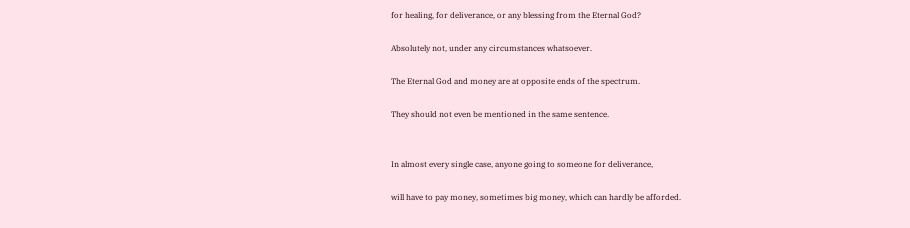for healing, for deliverance, or any blessing from the Eternal God?

Absolutely not, under any circumstances whatsoever.

The Eternal God and money are at opposite ends of the spectrum.

They should not even be mentioned in the same sentence.


In almost every single case, anyone going to someone for deliverance,

will have to pay money, sometimes big money, which can hardly be afforded.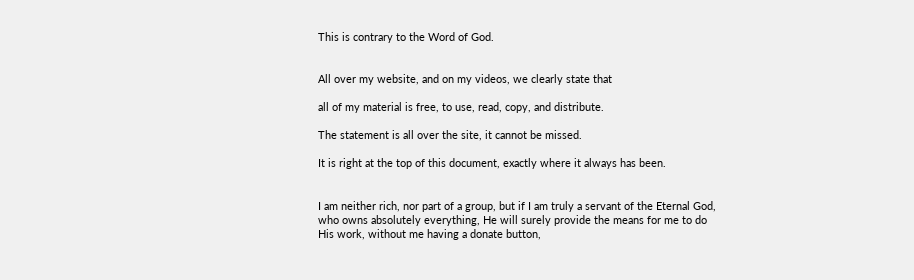This is contrary to the Word of God.


All over my website, and on my videos, we clearly state that

all of my material is free, to use, read, copy, and distribute.

The statement is all over the site, it cannot be missed.

It is right at the top of this document, exactly where it always has been.


I am neither rich, nor part of a group, but if I am truly a servant of the Eternal God, who owns absolutely everything, He will surely provide the means for me to do His work, without me having a donate button,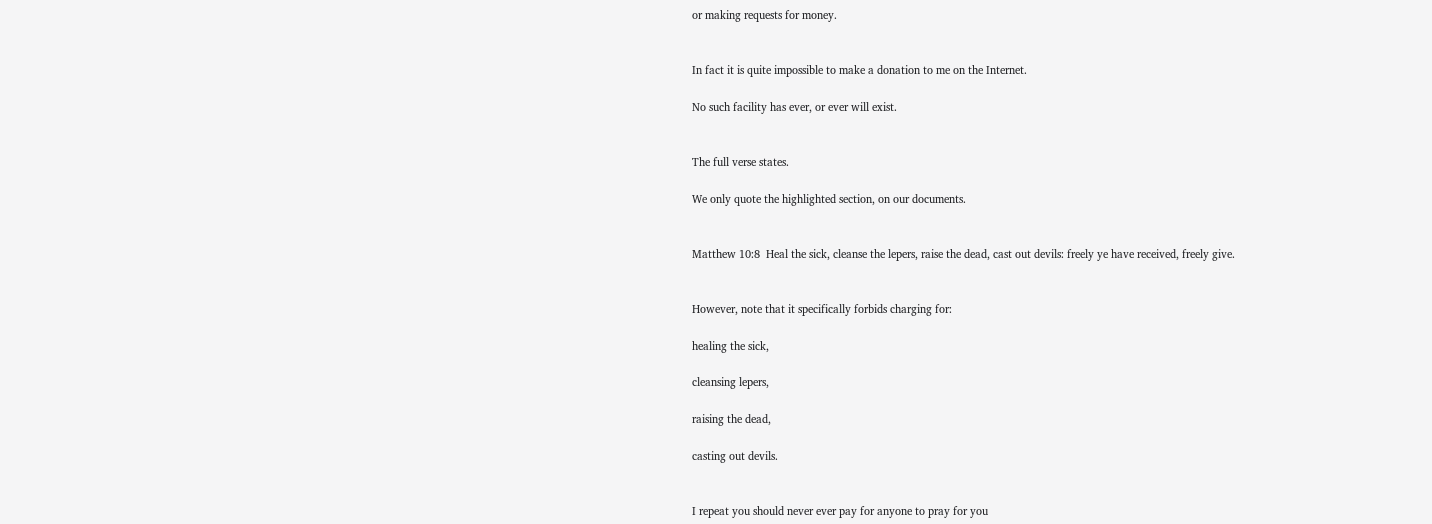or making requests for money.


In fact it is quite impossible to make a donation to me on the Internet.

No such facility has ever, or ever will exist.


The full verse states.

We only quote the highlighted section, on our documents.


Matthew 10:8  Heal the sick, cleanse the lepers, raise the dead, cast out devils: freely ye have received, freely give.


However, note that it specifically forbids charging for:

healing the sick,

cleansing lepers,

raising the dead,

casting out devils.


I repeat you should never ever pay for anyone to pray for you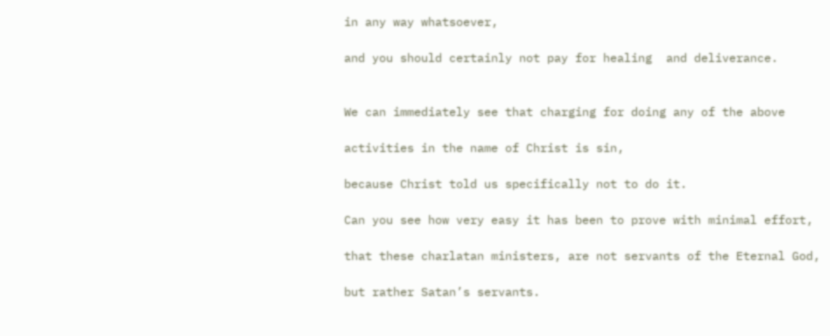in any way whatsoever,

and you should certainly not pay for healing  and deliverance.


We can immediately see that charging for doing any of the above

activities in the name of Christ is sin,

because Christ told us specifically not to do it.

Can you see how very easy it has been to prove with minimal effort,

that these charlatan ministers, are not servants of the Eternal God,

but rather Satan’s servants.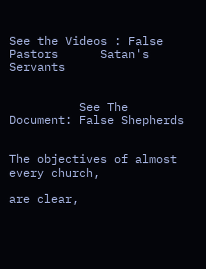See the Videos : False Pastors      Satan's Servants


          See The Document: False Shepherds


The objectives of almost every church,

are clear,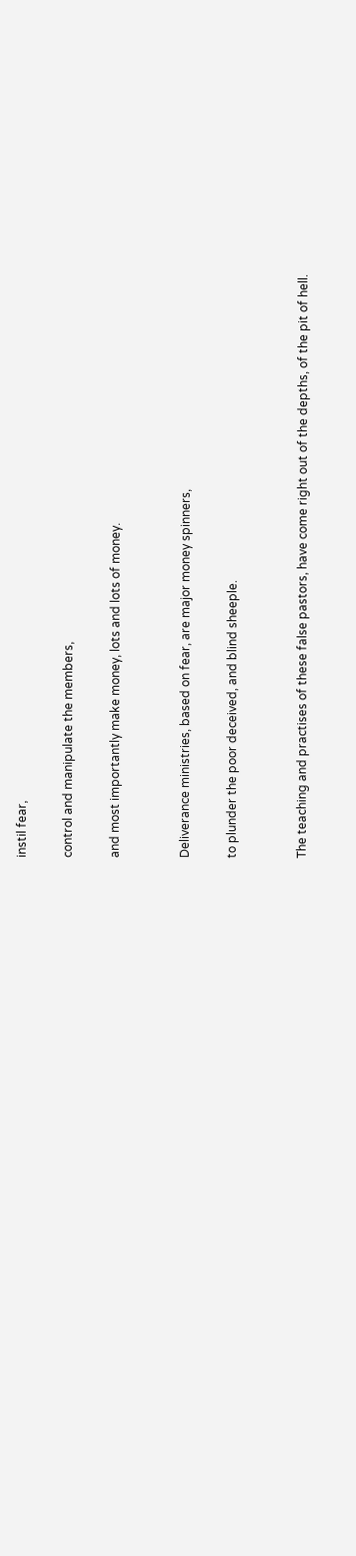instil fear,

control and manipulate the members,

and most importantly make money, lots and lots of money.


Deliverance ministries, based on fear, are major money spinners,

to plunder the poor deceived, and blind sheeple.


The teaching and practises of these false pastors, have come right out of the depths, of the pit of hell.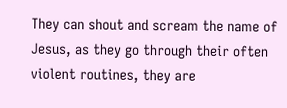They can shout and scream the name of Jesus, as they go through their often violent routines, they are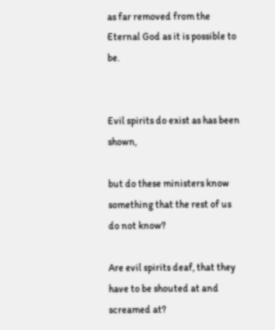as far removed from the Eternal God as it is possible to be.


Evil spirits do exist as has been shown,

but do these ministers know something that the rest of us do not know?

Are evil spirits deaf, that they have to be shouted at and screamed at?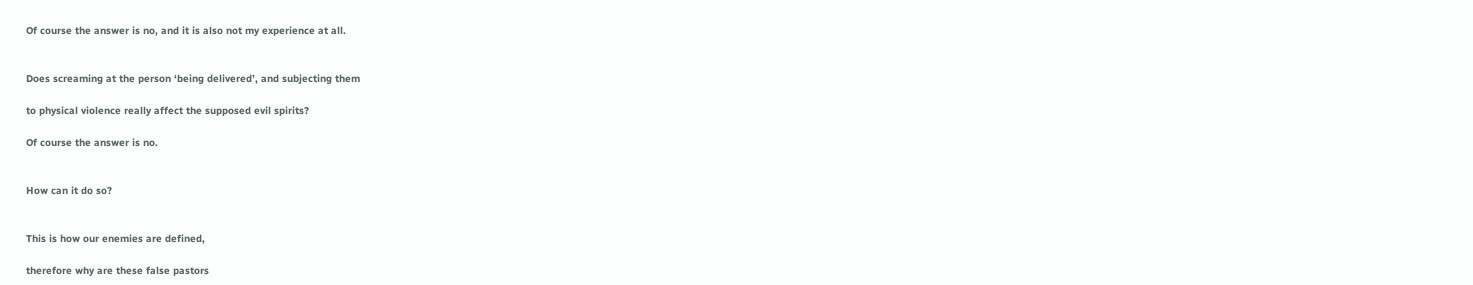Of course the answer is no, and it is also not my experience at all.


Does screaming at the person ‘being delivered’, and subjecting them

to physical violence really affect the supposed evil spirits?

Of course the answer is no.


How can it do so?


This is how our enemies are defined,

therefore why are these false pastors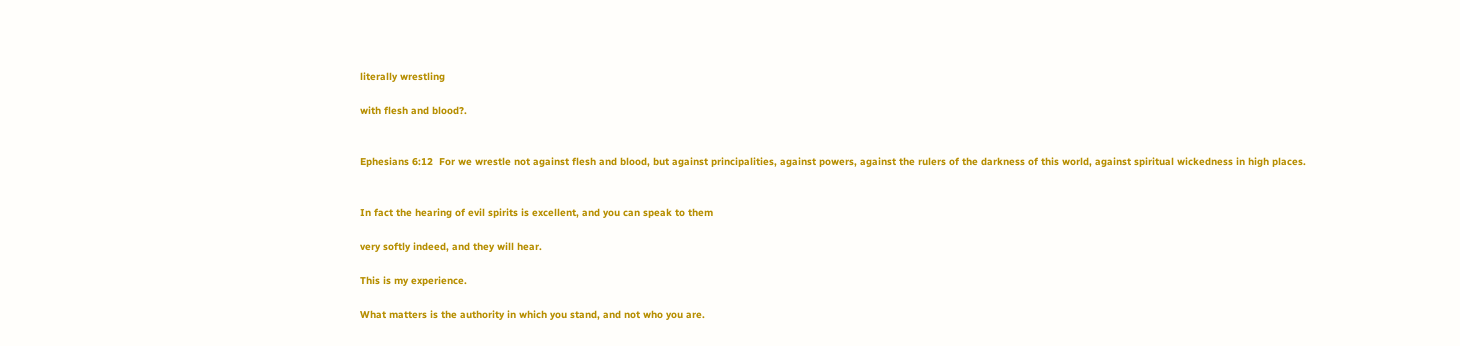literally wrestling

with flesh and blood?.


Ephesians 6:12  For we wrestle not against flesh and blood, but against principalities, against powers, against the rulers of the darkness of this world, against spiritual wickedness in high places.


In fact the hearing of evil spirits is excellent, and you can speak to them

very softly indeed, and they will hear.

This is my experience.

What matters is the authority in which you stand, and not who you are.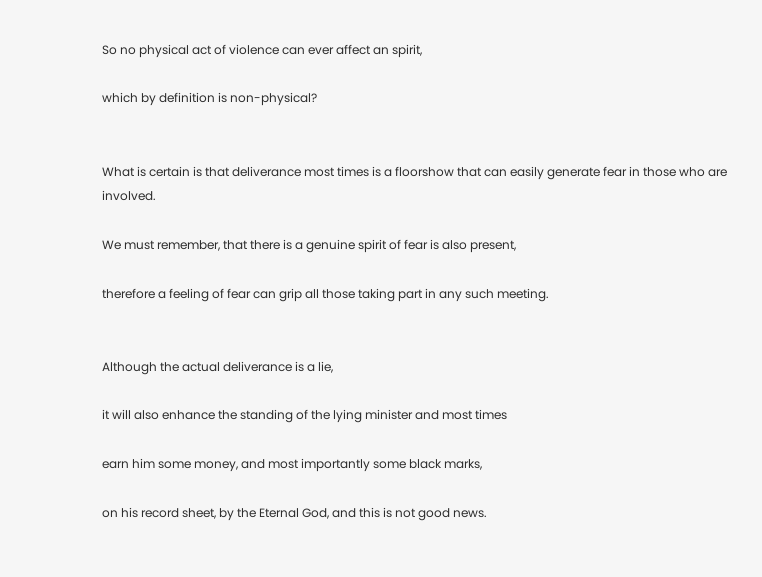So no physical act of violence can ever affect an spirit,

which by definition is non-physical?


What is certain is that deliverance most times is a floorshow that can easily generate fear in those who are involved.

We must remember, that there is a genuine spirit of fear is also present,

therefore a feeling of fear can grip all those taking part in any such meeting.


Although the actual deliverance is a lie,

it will also enhance the standing of the lying minister and most times

earn him some money, and most importantly some black marks,

on his record sheet, by the Eternal God, and this is not good news.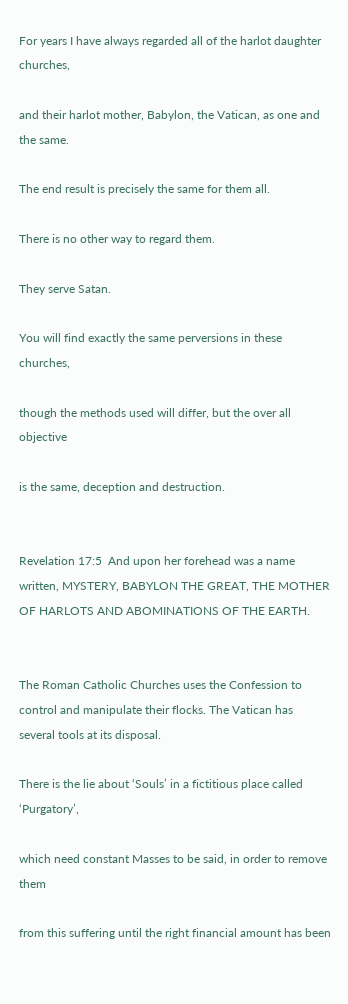For years I have always regarded all of the harlot daughter churches,

and their harlot mother, Babylon, the Vatican, as one and the same.

The end result is precisely the same for them all.

There is no other way to regard them.

They serve Satan.

You will find exactly the same perversions in these churches,

though the methods used will differ, but the over all objective

is the same, deception and destruction.


Revelation 17:5  And upon her forehead was a name written, MYSTERY, BABYLON THE GREAT, THE MOTHER OF HARLOTS AND ABOMINATIONS OF THE EARTH.


The Roman Catholic Churches uses the Confession to control and manipulate their flocks. The Vatican has several tools at its disposal.

There is the lie about ‘Souls’ in a fictitious place called ‘Purgatory’,

which need constant Masses to be said, in order to remove them

from this suffering until the right financial amount has been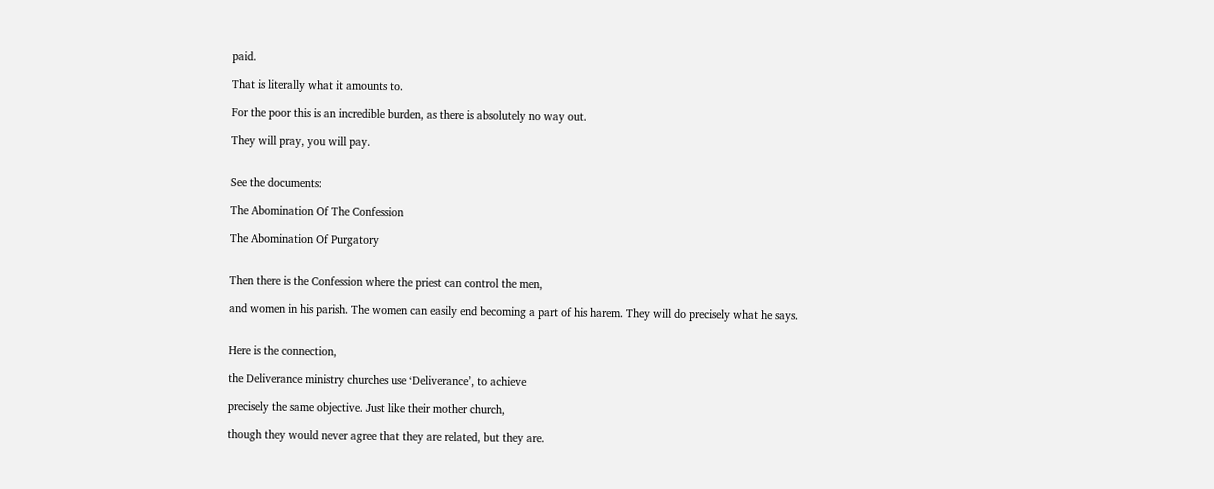paid.

That is literally what it amounts to.

For the poor this is an incredible burden, as there is absolutely no way out.

They will pray, you will pay.


See the documents:

The Abomination Of The Confession

The Abomination Of Purgatory


Then there is the Confession where the priest can control the men,

and women in his parish. The women can easily end becoming a part of his harem. They will do precisely what he says.


Here is the connection,

the Deliverance ministry churches use ‘Deliverance’, to achieve

precisely the same objective. Just like their mother church,

though they would never agree that they are related, but they are.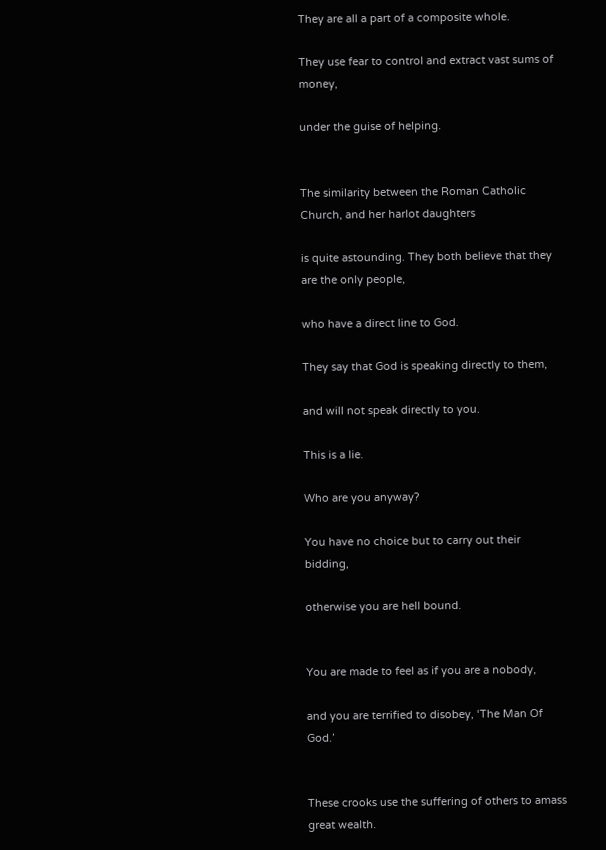They are all a part of a composite whole.

They use fear to control and extract vast sums of money,

under the guise of helping.


The similarity between the Roman Catholic Church, and her harlot daughters

is quite astounding. They both believe that they are the only people,

who have a direct line to God.

They say that God is speaking directly to them,

and will not speak directly to you.

This is a lie.

Who are you anyway?

You have no choice but to carry out their bidding,

otherwise you are hell bound.


You are made to feel as if you are a nobody,

and you are terrified to disobey, ‘The Man Of God.’


These crooks use the suffering of others to amass great wealth.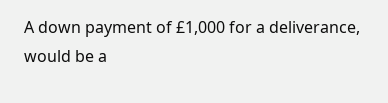A down payment of £1,000 for a deliverance, would be a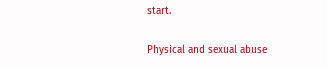start.

Physical and sexual abuse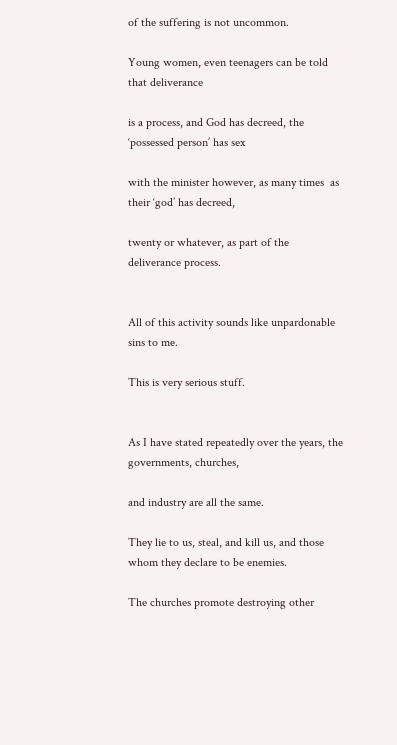of the suffering is not uncommon.

Young women, even teenagers can be told that deliverance

is a process, and God has decreed, the ‘possessed person’ has sex

with the minister however, as many times  as their ‘god’ has decreed,

twenty or whatever, as part of the deliverance process.


All of this activity sounds like unpardonable sins to me.

This is very serious stuff.


As I have stated repeatedly over the years, the governments, churches,

and industry are all the same.

They lie to us, steal, and kill us, and those whom they declare to be enemies.

The churches promote destroying other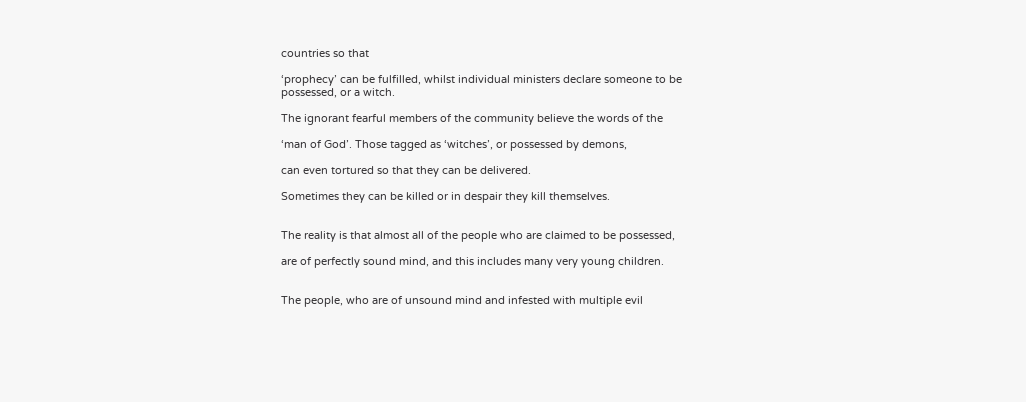countries so that

‘prophecy’ can be fulfilled, whilst individual ministers declare someone to be possessed, or a witch.

The ignorant fearful members of the community believe the words of the

‘man of God’. Those tagged as ‘witches’, or possessed by demons,

can even tortured so that they can be delivered.

Sometimes they can be killed or in despair they kill themselves.


The reality is that almost all of the people who are claimed to be possessed,

are of perfectly sound mind, and this includes many very young children.


The people, who are of unsound mind and infested with multiple evil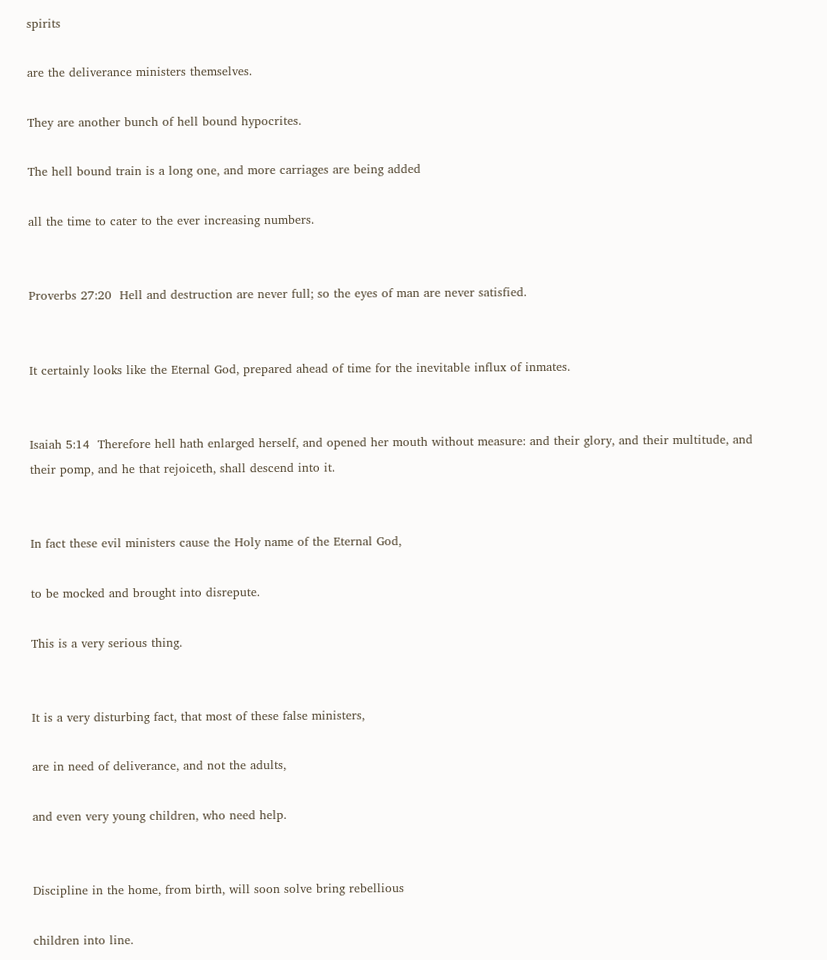spirits

are the deliverance ministers themselves.

They are another bunch of hell bound hypocrites.

The hell bound train is a long one, and more carriages are being added

all the time to cater to the ever increasing numbers.


Proverbs 27:20  Hell and destruction are never full; so the eyes of man are never satisfied.


It certainly looks like the Eternal God, prepared ahead of time for the inevitable influx of inmates.


Isaiah 5:14  Therefore hell hath enlarged herself, and opened her mouth without measure: and their glory, and their multitude, and their pomp, and he that rejoiceth, shall descend into it.


In fact these evil ministers cause the Holy name of the Eternal God,

to be mocked and brought into disrepute.

This is a very serious thing.


It is a very disturbing fact, that most of these false ministers,

are in need of deliverance, and not the adults,

and even very young children, who need help.


Discipline in the home, from birth, will soon solve bring rebellious

children into line.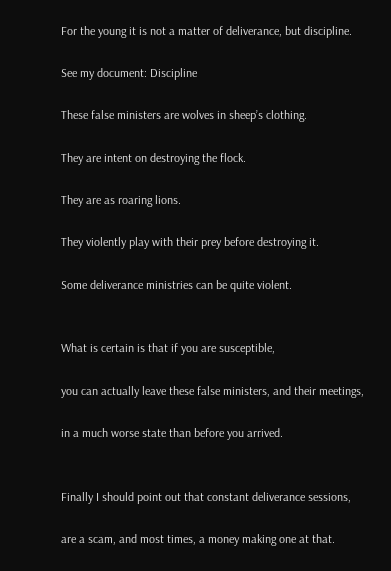For the young it is not a matter of deliverance, but discipline.

See my document: Discipline

These false ministers are wolves in sheep’s clothing.

They are intent on destroying the flock.

They are as roaring lions.

They violently play with their prey before destroying it.

Some deliverance ministries can be quite violent.


What is certain is that if you are susceptible,

you can actually leave these false ministers, and their meetings,

in a much worse state than before you arrived.


Finally I should point out that constant deliverance sessions,

are a scam, and most times, a money making one at that.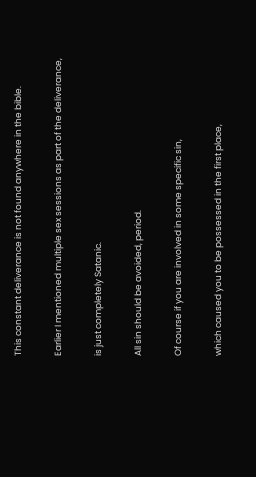This constant deliverance is not found anywhere in the bible.

Earlier I mentioned multiple sex sessions as part of the deliverance,

is just completely Satanic.

All sin should be avoided, period.

Of course if you are involved in some specific sin,

which caused you to be possessed in the first place,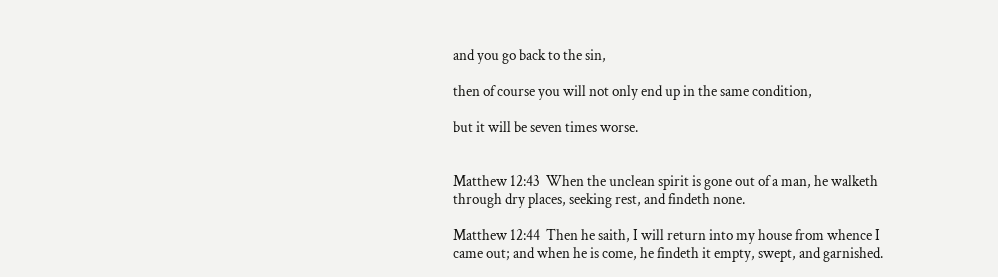and you go back to the sin,

then of course you will not only end up in the same condition,

but it will be seven times worse.


Matthew 12:43  When the unclean spirit is gone out of a man, he walketh through dry places, seeking rest, and findeth none.

Matthew 12:44  Then he saith, I will return into my house from whence I came out; and when he is come, he findeth it empty, swept, and garnished.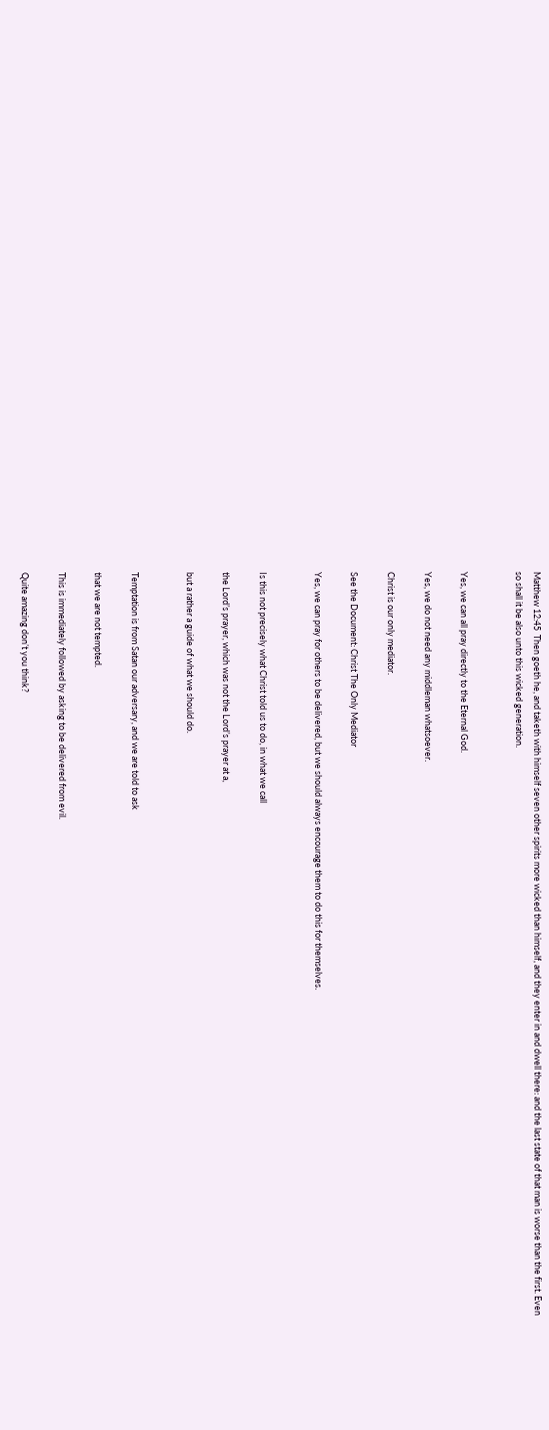Matthew 12:45  Then goeth he, and taketh with himself seven other spirits more wicked than himself, and they enter in and dwell there: and the last state of that man is worse than the first. Even so shall it be also unto this wicked generation.


Yes, we can all pray directly to the Eternal God.

Yes, we do not need any middleman whatsoever.

Christ is our only mediator.

See the Document: Christ The Only Mediator

Yes, we can pray for others to be delivered, but we should always encourage them to do this for themselves.


Is this not precisely what Christ told us to do, in what we call

the Lord’s prayer, which was not the Lord’s prayer at a,

but a rather a guide of what we should do.


Temptation is from Satan our adversary, and we are told to ask

that we are not tempted.

This is immediately followed by asking to be delivered from evil.

Quite amazing don’t you think?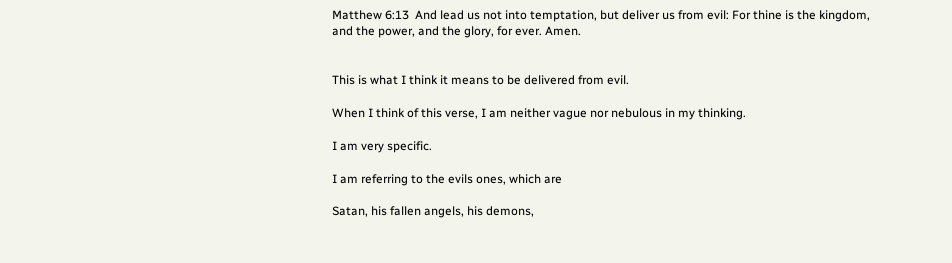Matthew 6:13  And lead us not into temptation, but deliver us from evil: For thine is the kingdom, and the power, and the glory, for ever. Amen.


This is what I think it means to be delivered from evil.

When I think of this verse, I am neither vague nor nebulous in my thinking.

I am very specific.

I am referring to the evils ones, which are

Satan, his fallen angels, his demons,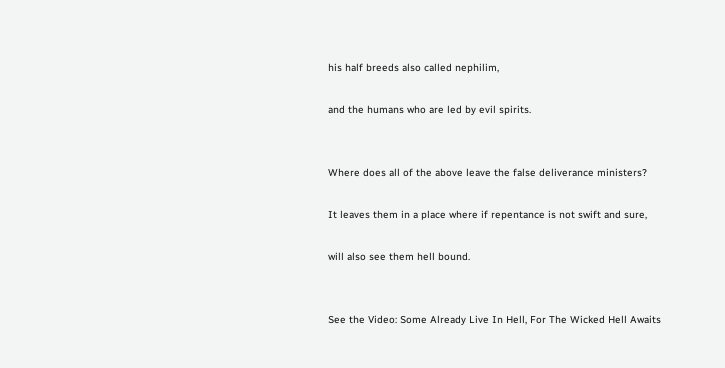his half breeds also called nephilim,

and the humans who are led by evil spirits.


Where does all of the above leave the false deliverance ministers?

It leaves them in a place where if repentance is not swift and sure,

will also see them hell bound.


See the Video: Some Already Live In Hell, For The Wicked Hell Awaits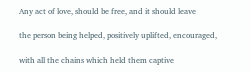Any act of love, should be free, and it should leave

the person being helped, positively uplifted, encouraged,

with all the chains which held them captive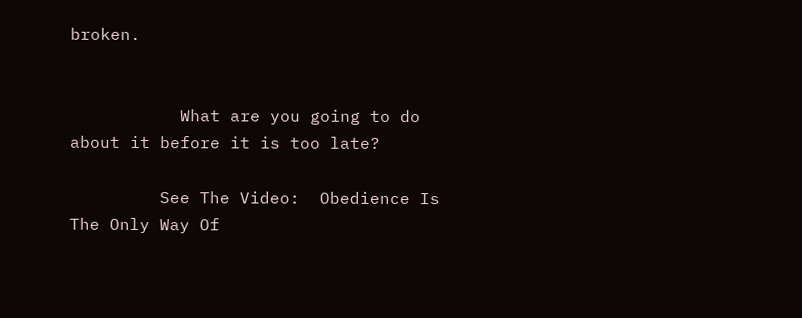broken.


           What are you going to do about it before it is too late?

         See The Video:  Obedience Is The Only Way Of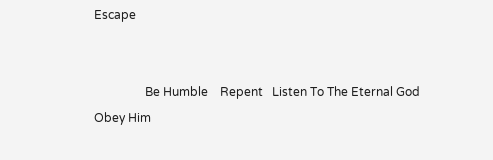Escape


                 Be Humble    Repent   Listen To The Eternal God   Obey Him